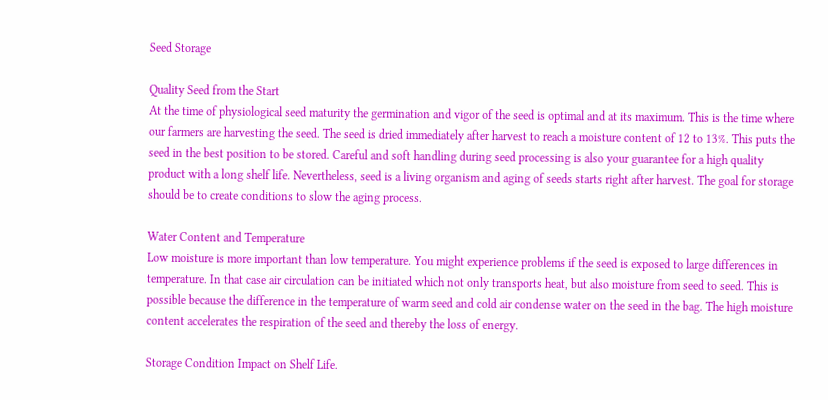Seed Storage

Quality Seed from the Start
At the time of physiological seed maturity the germination and vigor of the seed is optimal and at its maximum. This is the time where our farmers are harvesting the seed. The seed is dried immediately after harvest to reach a moisture content of 12 to 13%. This puts the seed in the best position to be stored. Careful and soft handling during seed processing is also your guarantee for a high quality product with a long shelf life. Nevertheless, seed is a living organism and aging of seeds starts right after harvest. The goal for storage should be to create conditions to slow the aging process.

Water Content and Temperature
Low moisture is more important than low temperature. You might experience problems if the seed is exposed to large differences in temperature. In that case air circulation can be initiated which not only transports heat, but also moisture from seed to seed. This is possible because the difference in the temperature of warm seed and cold air condense water on the seed in the bag. The high moisture content accelerates the respiration of the seed and thereby the loss of energy.

Storage Condition Impact on Shelf Life.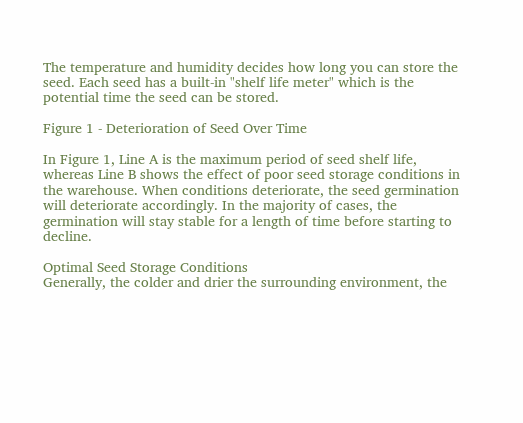The temperature and humidity decides how long you can store the seed. Each seed has a built-in "shelf life meter" which is the potential time the seed can be stored.

Figure 1 - Deterioration of Seed Over Time

In Figure 1, Line A is the maximum period of seed shelf life, whereas Line B shows the effect of poor seed storage conditions in the warehouse. When conditions deteriorate, the seed germination will deteriorate accordingly. In the majority of cases, the germination will stay stable for a length of time before starting to decline.

Optimal Seed Storage Conditions
Generally, the colder and drier the surrounding environment, the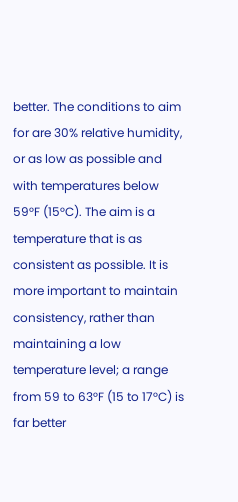better. The conditions to aim for are 30% relative humidity, or as low as possible and with temperatures below 59°F (15°C). The aim is a temperature that is as consistent as possible. It is more important to maintain consistency, rather than maintaining a low temperature level; a range from 59 to 63°F (15 to 17°C) is far better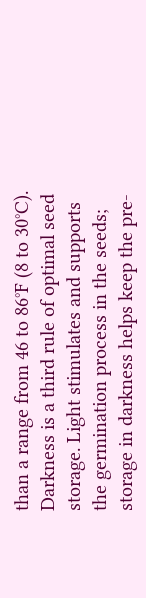than a range from 46 to 86°F (8 to 30°C). Darkness is a third rule of optimal seed storage. Light stimulates and supports the germination process in the seeds; storage in darkness helps keep the pre-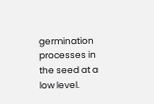germination processes in the seed at a low level.